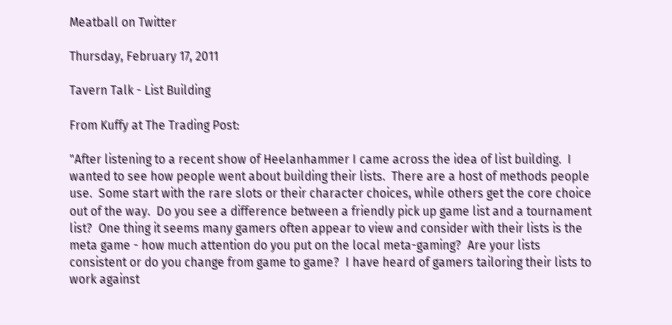Meatball on Twitter

Thursday, February 17, 2011

Tavern Talk - List Building

From Kuffy at The Trading Post:

"After listening to a recent show of Heelanhammer I came across the idea of list building.  I wanted to see how people went about building their lists.  There are a host of methods people use.  Some start with the rare slots or their character choices, while others get the core choice out of the way.  Do you see a difference between a friendly pick up game list and a tournament list?  One thing it seems many gamers often appear to view and consider with their lists is the meta game - how much attention do you put on the local meta-gaming?  Are your lists consistent or do you change from game to game?  I have heard of gamers tailoring their lists to work against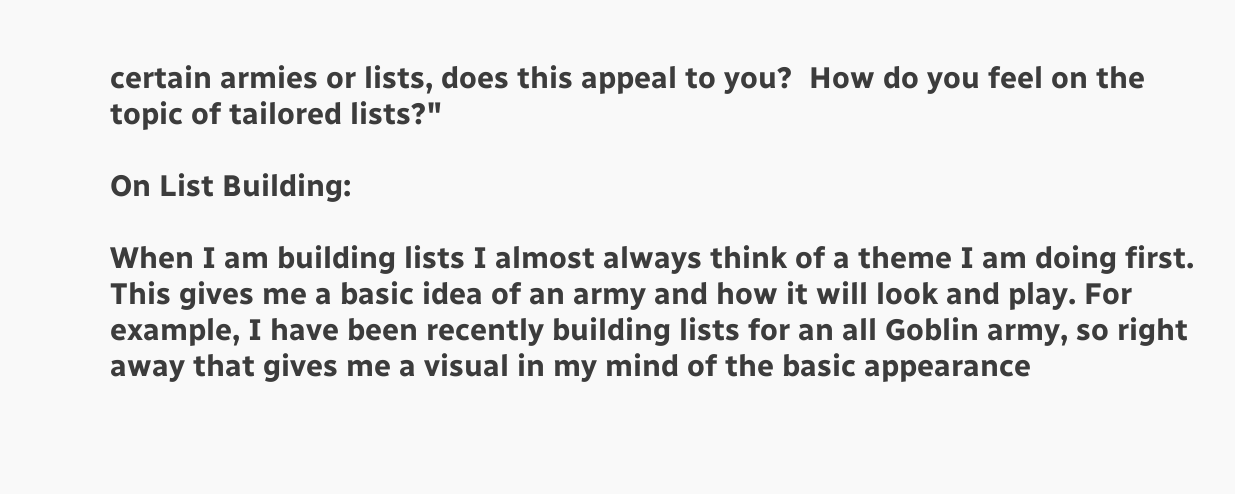certain armies or lists, does this appeal to you?  How do you feel on the topic of tailored lists?"

On List Building:

When I am building lists I almost always think of a theme I am doing first. This gives me a basic idea of an army and how it will look and play. For example, I have been recently building lists for an all Goblin army, so right away that gives me a visual in my mind of the basic appearance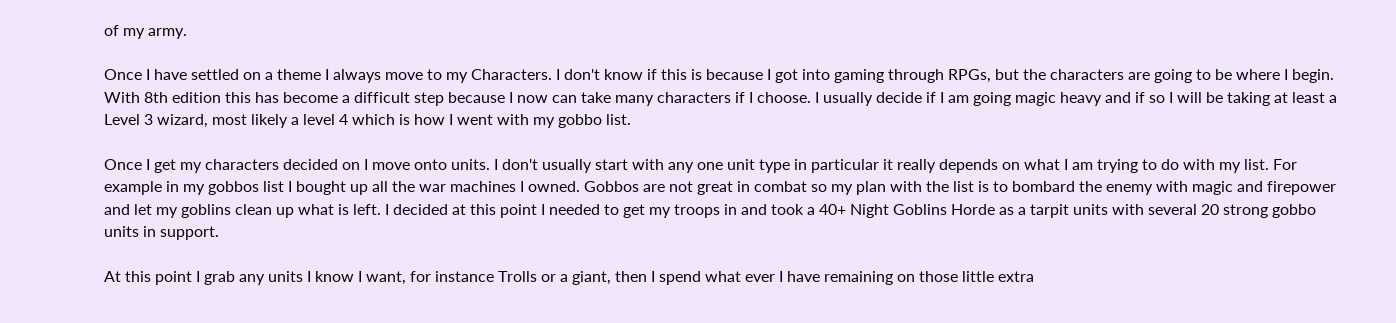of my army.

Once I have settled on a theme I always move to my Characters. I don't know if this is because I got into gaming through RPGs, but the characters are going to be where I begin. With 8th edition this has become a difficult step because I now can take many characters if I choose. I usually decide if I am going magic heavy and if so I will be taking at least a Level 3 wizard, most likely a level 4 which is how I went with my gobbo list.

Once I get my characters decided on I move onto units. I don't usually start with any one unit type in particular it really depends on what I am trying to do with my list. For example in my gobbos list I bought up all the war machines I owned. Gobbos are not great in combat so my plan with the list is to bombard the enemy with magic and firepower and let my goblins clean up what is left. I decided at this point I needed to get my troops in and took a 40+ Night Goblins Horde as a tarpit units with several 20 strong gobbo units in support.

At this point I grab any units I know I want, for instance Trolls or a giant, then I spend what ever I have remaining on those little extra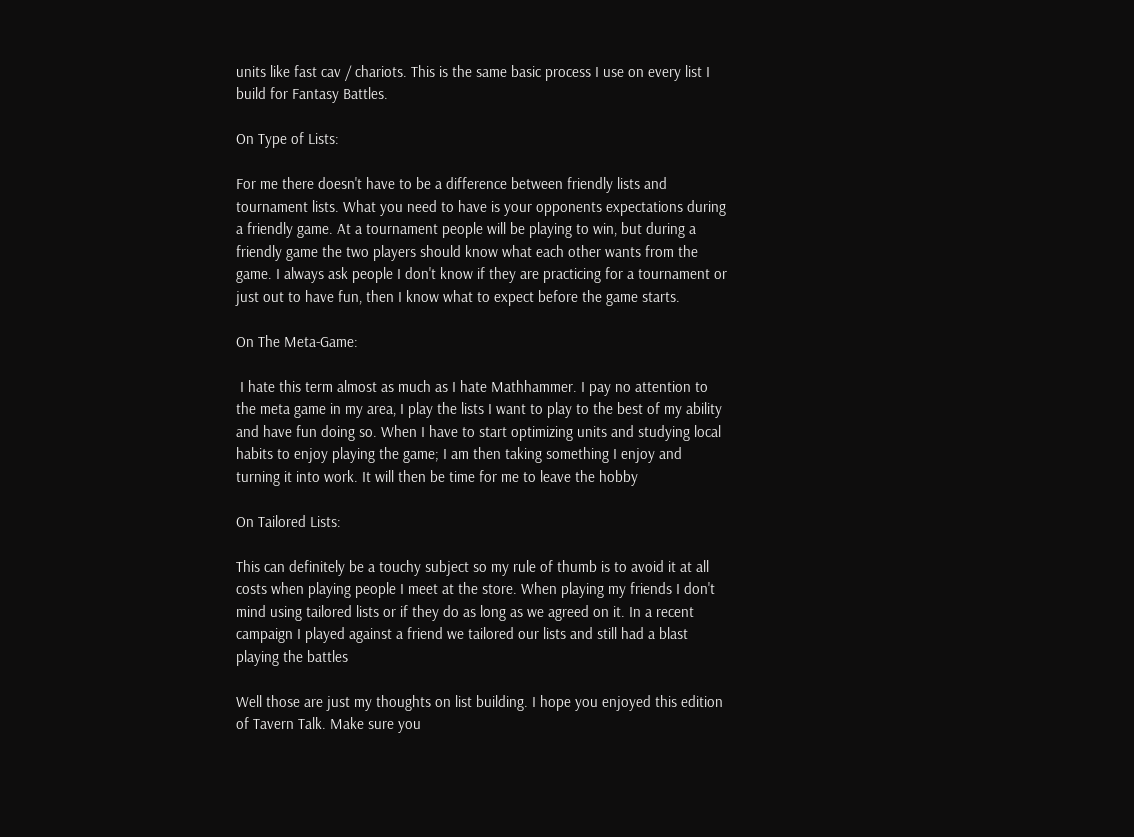units like fast cav / chariots. This is the same basic process I use on every list I build for Fantasy Battles.

On Type of Lists:

For me there doesn't have to be a difference between friendly lists and tournament lists. What you need to have is your opponents expectations during a friendly game. At a tournament people will be playing to win, but during a friendly game the two players should know what each other wants from the game. I always ask people I don't know if they are practicing for a tournament or just out to have fun, then I know what to expect before the game starts.

On The Meta-Game:

 I hate this term almost as much as I hate Mathhammer. I pay no attention to the meta game in my area, I play the lists I want to play to the best of my ability and have fun doing so. When I have to start optimizing units and studying local habits to enjoy playing the game; I am then taking something I enjoy and turning it into work. It will then be time for me to leave the hobby

On Tailored Lists:

This can definitely be a touchy subject so my rule of thumb is to avoid it at all costs when playing people I meet at the store. When playing my friends I don't mind using tailored lists or if they do as long as we agreed on it. In a recent campaign I played against a friend we tailored our lists and still had a blast playing the battles

Well those are just my thoughts on list building. I hope you enjoyed this edition of Tavern Talk. Make sure you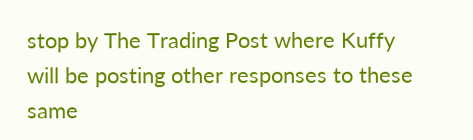stop by The Trading Post where Kuffy will be posting other responses to these same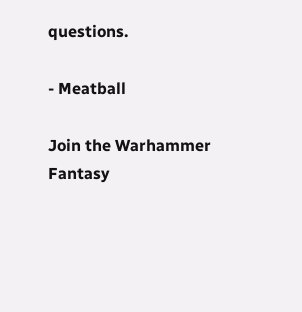questions.

- Meatball

Join the Warhammer Fantasy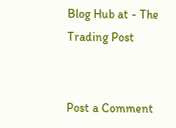Blog Hub at - The Trading Post


Post a Comment